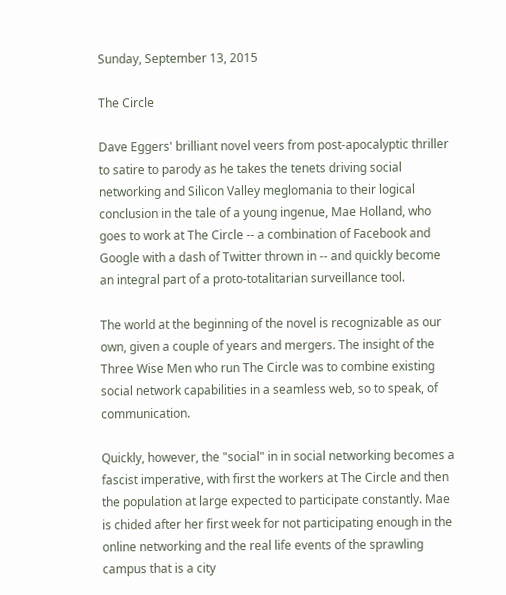Sunday, September 13, 2015

The Circle

Dave Eggers' brilliant novel veers from post-apocalyptic thriller to satire to parody as he takes the tenets driving social networking and Silicon Valley meglomania to their logical conclusion in the tale of a young ingenue, Mae Holland, who goes to work at The Circle -- a combination of Facebook and Google with a dash of Twitter thrown in -- and quickly become an integral part of a proto-totalitarian surveillance tool.

The world at the beginning of the novel is recognizable as our own, given a couple of years and mergers. The insight of the Three Wise Men who run The Circle was to combine existing social network capabilities in a seamless web, so to speak, of communication.

Quickly, however, the "social" in in social networking becomes a fascist imperative, with first the workers at The Circle and then the population at large expected to participate constantly. Mae is chided after her first week for not participating enough in the online networking and the real life events of the sprawling campus that is a city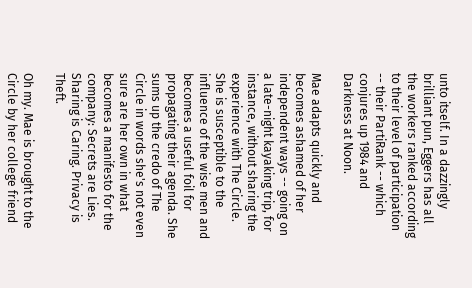unto itself. In a dazzingly brilliant pun, Eggers has all the workers ranked according to their level of participation -- their PartiRank -- which conjures up 1984 and Darkness at Noon.

Mae adapts quickly and becomes ashamed of her independent ways -- going on a late-night kayaking trip, for instance, without sharing the experience with The Circle. She is susceptible to the influence of the wise men and becomes a useful foil for propagating their agenda. She sums up the credo of The Circle in words she's not even sure are her own in what becomes a manifesto for the company: Secrets are Lies. Sharing is Caring. Privacy is Theft.

Oh my. Mae is brought to the Circle by her college friend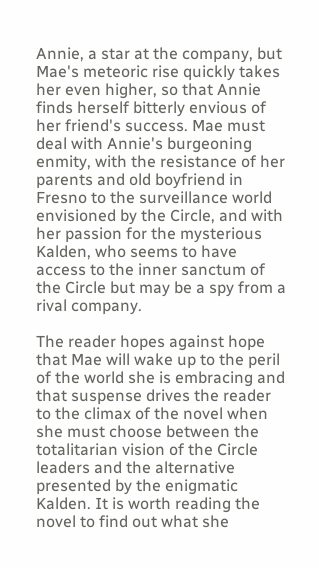Annie, a star at the company, but Mae's meteoric rise quickly takes her even higher, so that Annie finds herself bitterly envious of her friend's success. Mae must deal with Annie's burgeoning enmity, with the resistance of her parents and old boyfriend in Fresno to the surveillance world envisioned by the Circle, and with her passion for the mysterious Kalden, who seems to have access to the inner sanctum of the Circle but may be a spy from a rival company.

The reader hopes against hope that Mae will wake up to the peril of the world she is embracing and that suspense drives the reader to the climax of the novel when she must choose between the totalitarian vision of the Circle leaders and the alternative presented by the enigmatic Kalden. It is worth reading the novel to find out what she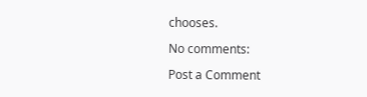chooses.

No comments:

Post a Comment